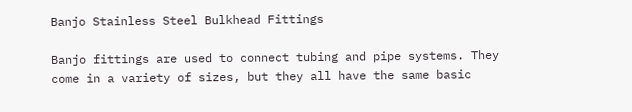Banjo Stainless Steel Bulkhead Fittings

Banjo fittings are used to connect tubing and pipe systems. They come in a variety of sizes, but they all have the same basic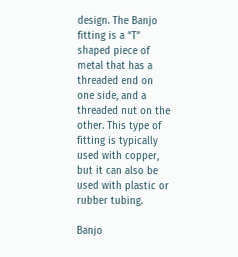design. The Banjo fitting is a “T” shaped piece of metal that has a threaded end on one side, and a threaded nut on the other. This type of fitting is typically used with copper, but it can also be used with plastic or rubber tubing.

Banjo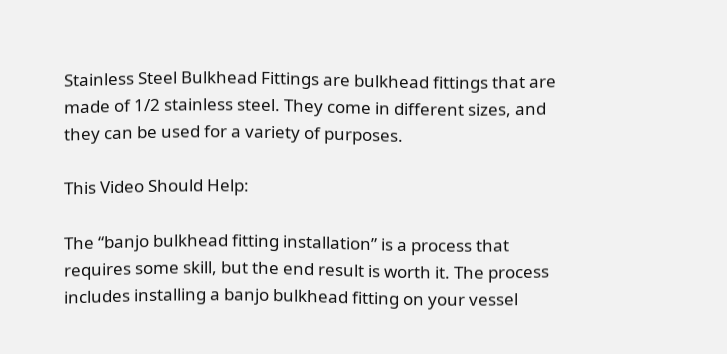Stainless Steel Bulkhead Fittings are bulkhead fittings that are made of 1/2 stainless steel. They come in different sizes, and they can be used for a variety of purposes.

This Video Should Help:

The “banjo bulkhead fitting installation” is a process that requires some skill, but the end result is worth it. The process includes installing a banjo bulkhead fitting on your vessel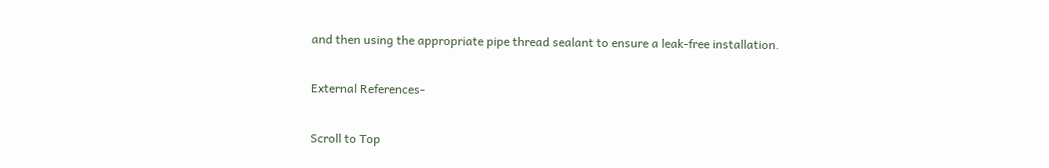and then using the appropriate pipe thread sealant to ensure a leak-free installation.

External References-

Scroll to Top